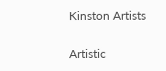Kinston Artists

Artistic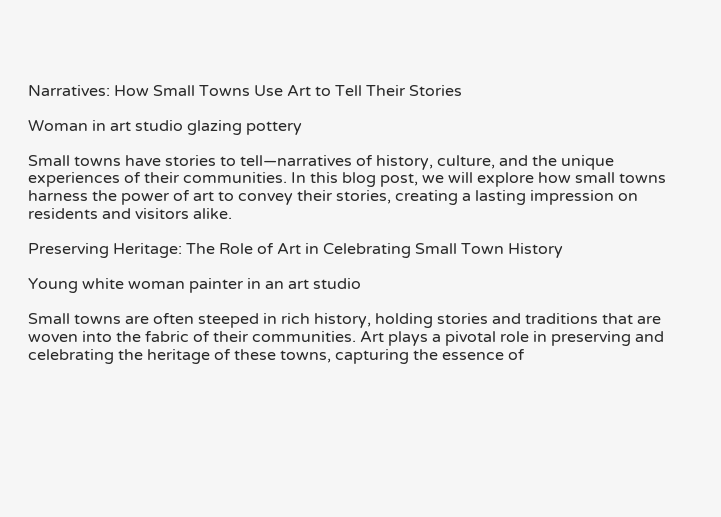Narratives: How Small Towns Use Art to Tell Their Stories

Woman in art studio glazing pottery

Small towns have stories to tell—narratives of history, culture, and the unique experiences of their communities. In this blog post, we will explore how small towns harness the power of art to convey their stories, creating a lasting impression on residents and visitors alike.

Preserving Heritage: The Role of Art in Celebrating Small Town History

Young white woman painter in an art studio

Small towns are often steeped in rich history, holding stories and traditions that are woven into the fabric of their communities. Art plays a pivotal role in preserving and celebrating the heritage of these towns, capturing the essence of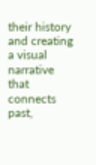their history and creating a visual narrative that connects past,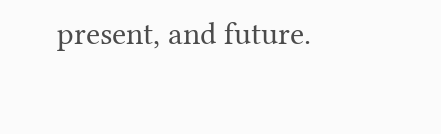present, and future.